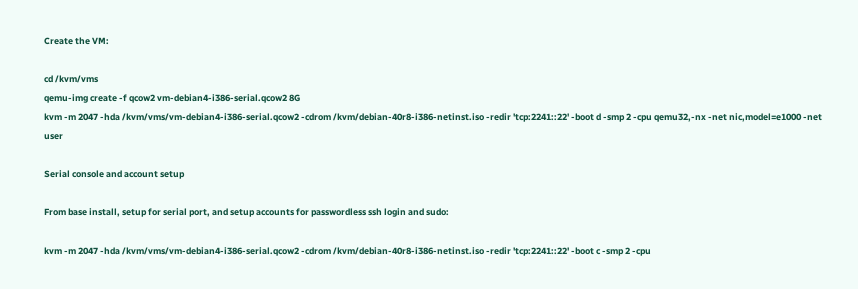Create the VM:

cd /kvm/vms
qemu-img create -f qcow2 vm-debian4-i386-serial.qcow2 8G
kvm -m 2047 -hda /kvm/vms/vm-debian4-i386-serial.qcow2 -cdrom /kvm/debian-40r8-i386-netinst.iso -redir 'tcp:2241::22' -boot d -smp 2 -cpu qemu32,-nx -net nic,model=e1000 -net user

Serial console and account setup

From base install, setup for serial port, and setup accounts for passwordless ssh login and sudo:

kvm -m 2047 -hda /kvm/vms/vm-debian4-i386-serial.qcow2 -cdrom /kvm/debian-40r8-i386-netinst.iso -redir 'tcp:2241::22' -boot c -smp 2 -cpu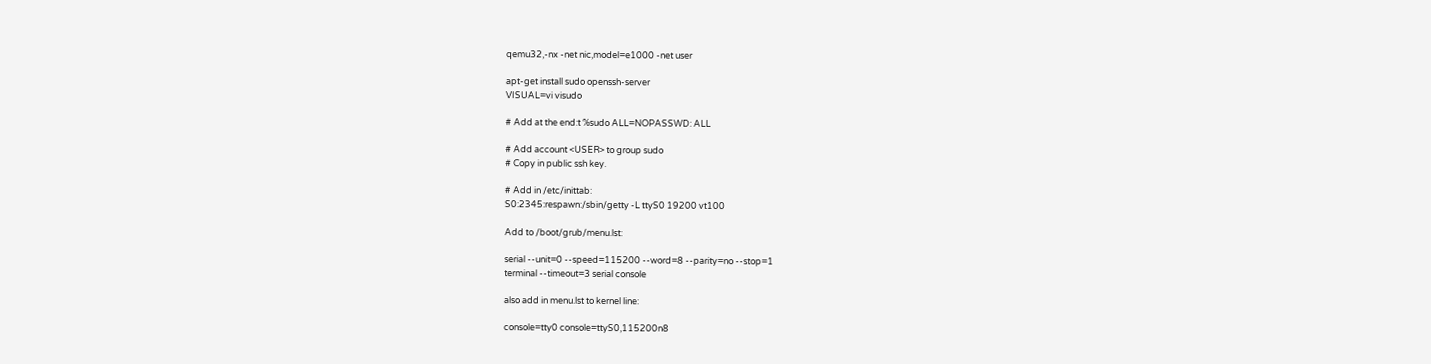qemu32,-nx -net nic,model=e1000 -net user

apt-get install sudo openssh-server
VISUAL=vi visudo

# Add at the end:t %sudo ALL=NOPASSWD: ALL

# Add account <USER> to group sudo
# Copy in public ssh key.

# Add in /etc/inittab:
S0:2345:respawn:/sbin/getty -L ttyS0 19200 vt100

Add to /boot/grub/menu.lst:

serial --unit=0 --speed=115200 --word=8 --parity=no --stop=1
terminal --timeout=3 serial console

also add in menu.lst to kernel line:

console=tty0 console=ttyS0,115200n8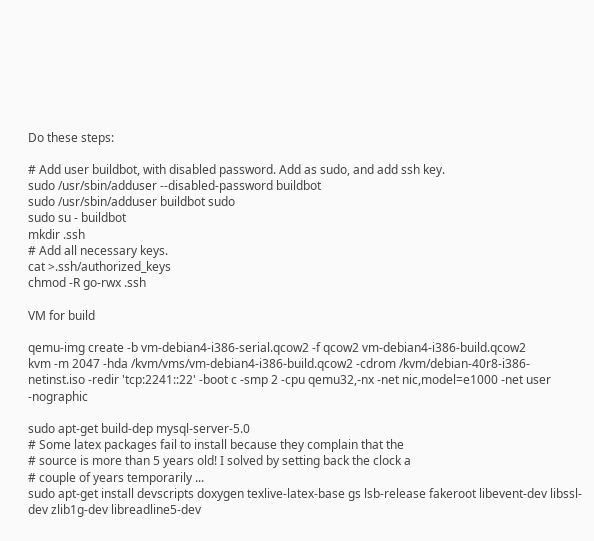Do these steps:

# Add user buildbot, with disabled password. Add as sudo, and add ssh key.
sudo /usr/sbin/adduser --disabled-password buildbot
sudo /usr/sbin/adduser buildbot sudo
sudo su - buildbot
mkdir .ssh
# Add all necessary keys.
cat >.ssh/authorized_keys
chmod -R go-rwx .ssh

VM for build

qemu-img create -b vm-debian4-i386-serial.qcow2 -f qcow2 vm-debian4-i386-build.qcow2
kvm -m 2047 -hda /kvm/vms/vm-debian4-i386-build.qcow2 -cdrom /kvm/debian-40r8-i386-netinst.iso -redir 'tcp:2241::22' -boot c -smp 2 -cpu qemu32,-nx -net nic,model=e1000 -net user -nographic

sudo apt-get build-dep mysql-server-5.0
# Some latex packages fail to install because they complain that the
# source is more than 5 years old! I solved by setting back the clock a
# couple of years temporarily ...
sudo apt-get install devscripts doxygen texlive-latex-base gs lsb-release fakeroot libevent-dev libssl-dev zlib1g-dev libreadline5-dev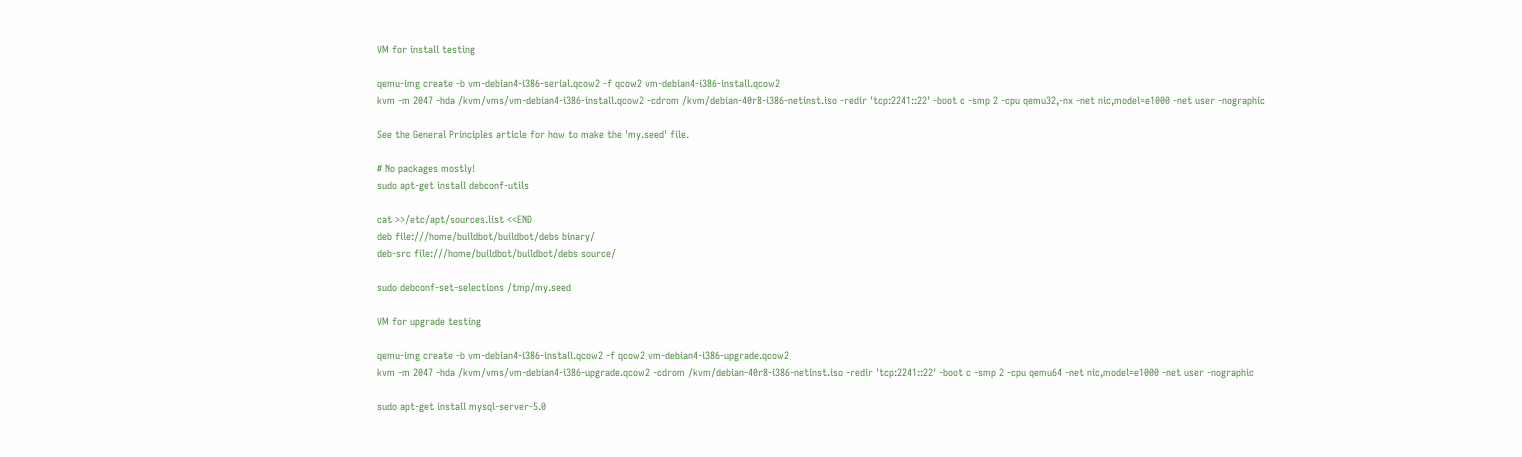VM for install testing

qemu-img create -b vm-debian4-i386-serial.qcow2 -f qcow2 vm-debian4-i386-install.qcow2
kvm -m 2047 -hda /kvm/vms/vm-debian4-i386-install.qcow2 -cdrom /kvm/debian-40r8-i386-netinst.iso -redir 'tcp:2241::22' -boot c -smp 2 -cpu qemu32,-nx -net nic,model=e1000 -net user -nographic

See the General Principles article for how to make the 'my.seed' file.

# No packages mostly!
sudo apt-get install debconf-utils

cat >>/etc/apt/sources.list <<END
deb file:///home/buildbot/buildbot/debs binary/
deb-src file:///home/buildbot/buildbot/debs source/

sudo debconf-set-selections /tmp/my.seed

VM for upgrade testing

qemu-img create -b vm-debian4-i386-install.qcow2 -f qcow2 vm-debian4-i386-upgrade.qcow2
kvm -m 2047 -hda /kvm/vms/vm-debian4-i386-upgrade.qcow2 -cdrom /kvm/debian-40r8-i386-netinst.iso -redir 'tcp:2241::22' -boot c -smp 2 -cpu qemu64 -net nic,model=e1000 -net user -nographic

sudo apt-get install mysql-server-5.0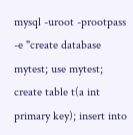mysql -uroot -prootpass -e "create database mytest; use mytest; create table t(a int primary key); insert into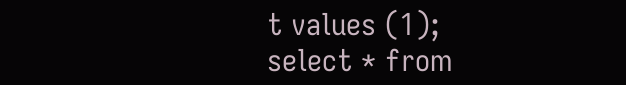t values (1); select * from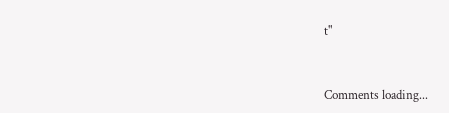t"


Comments loading...